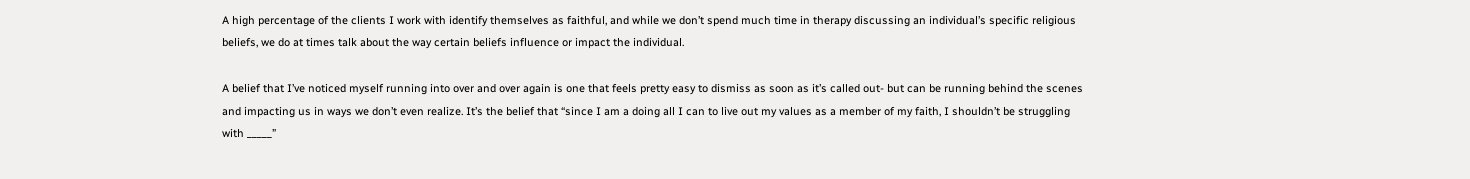A high percentage of the clients I work with identify themselves as faithful, and while we don’t spend much time in therapy discussing an individual’s specific religious beliefs, we do at times talk about the way certain beliefs influence or impact the individual.

A belief that I’ve noticed myself running into over and over again is one that feels pretty easy to dismiss as soon as it’s called out- but can be running behind the scenes and impacting us in ways we don’t even realize. It’s the belief that “since I am a doing all I can to live out my values as a member of my faith, I shouldn’t be struggling with _____”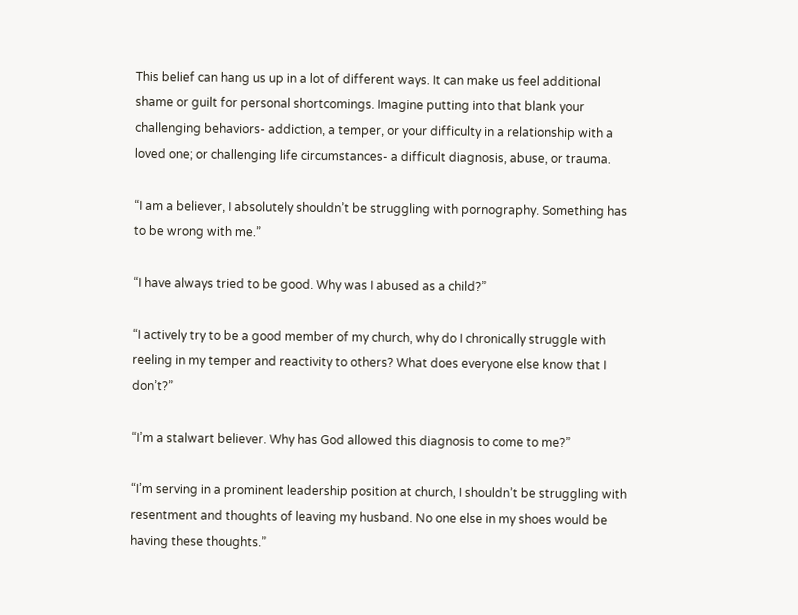This belief can hang us up in a lot of different ways. It can make us feel additional shame or guilt for personal shortcomings. Imagine putting into that blank your challenging behaviors- addiction, a temper, or your difficulty in a relationship with a loved one; or challenging life circumstances- a difficult diagnosis, abuse, or trauma.

“I am a believer, I absolutely shouldn’t be struggling with pornography. Something has to be wrong with me.”

“I have always tried to be good. Why was I abused as a child?”

“I actively try to be a good member of my church, why do I chronically struggle with reeling in my temper and reactivity to others? What does everyone else know that I don’t?”

“I’m a stalwart believer. Why has God allowed this diagnosis to come to me?”

“I’m serving in a prominent leadership position at church, I shouldn’t be struggling with resentment and thoughts of leaving my husband. No one else in my shoes would be having these thoughts.”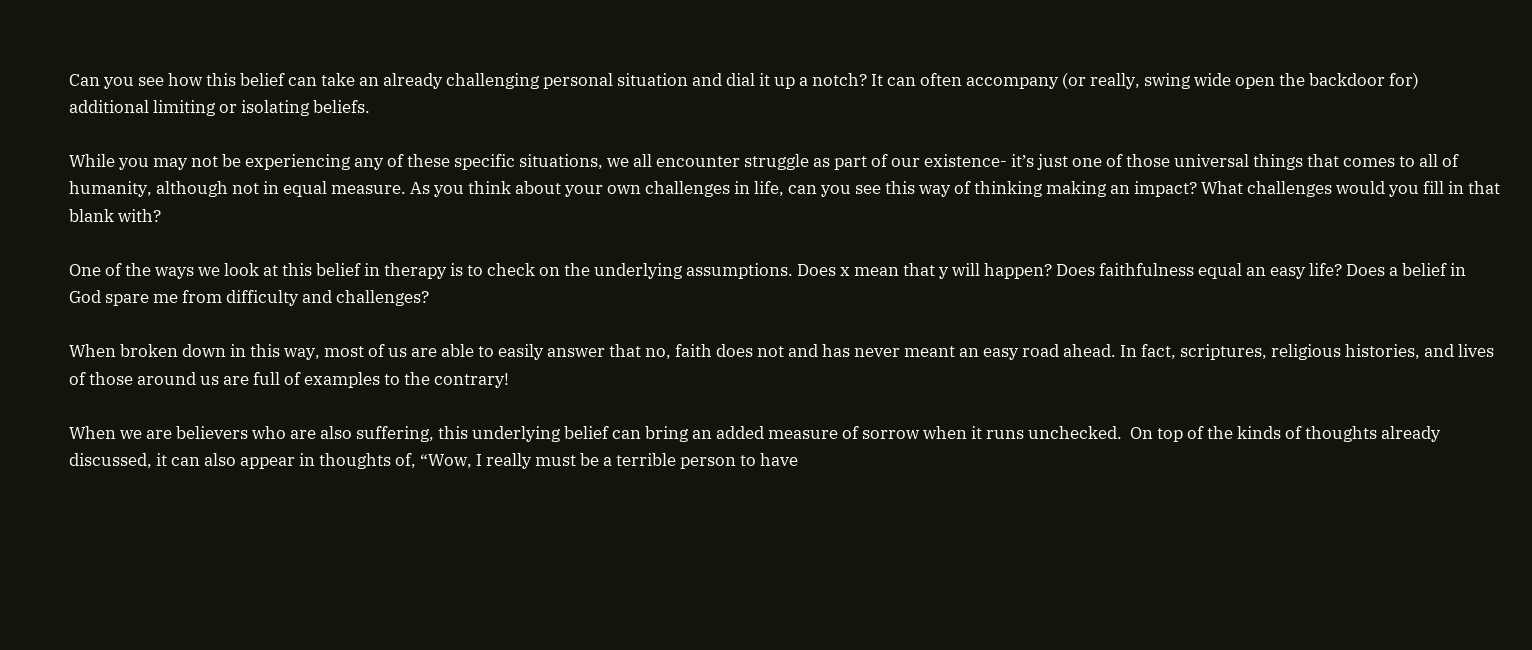Can you see how this belief can take an already challenging personal situation and dial it up a notch? It can often accompany (or really, swing wide open the backdoor for) additional limiting or isolating beliefs.

While you may not be experiencing any of these specific situations, we all encounter struggle as part of our existence- it’s just one of those universal things that comes to all of humanity, although not in equal measure. As you think about your own challenges in life, can you see this way of thinking making an impact? What challenges would you fill in that blank with?

One of the ways we look at this belief in therapy is to check on the underlying assumptions. Does x mean that y will happen? Does faithfulness equal an easy life? Does a belief in God spare me from difficulty and challenges?

When broken down in this way, most of us are able to easily answer that no, faith does not and has never meant an easy road ahead. In fact, scriptures, religious histories, and lives of those around us are full of examples to the contrary!

When we are believers who are also suffering, this underlying belief can bring an added measure of sorrow when it runs unchecked.  On top of the kinds of thoughts already discussed, it can also appear in thoughts of, “Wow, I really must be a terrible person to have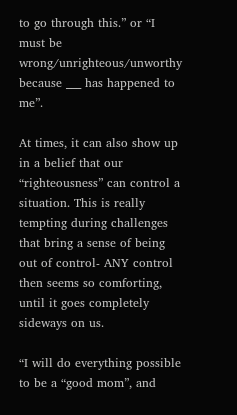to go through this.” or “I must be wrong/unrighteous/unworthy because ___ has happened to me”.

At times, it can also show up in a belief that our “righteousness” can control a situation. This is really tempting during challenges that bring a sense of being out of control- ANY control then seems so comforting, until it goes completely sideways on us.

“I will do everything possible to be a “good mom”, and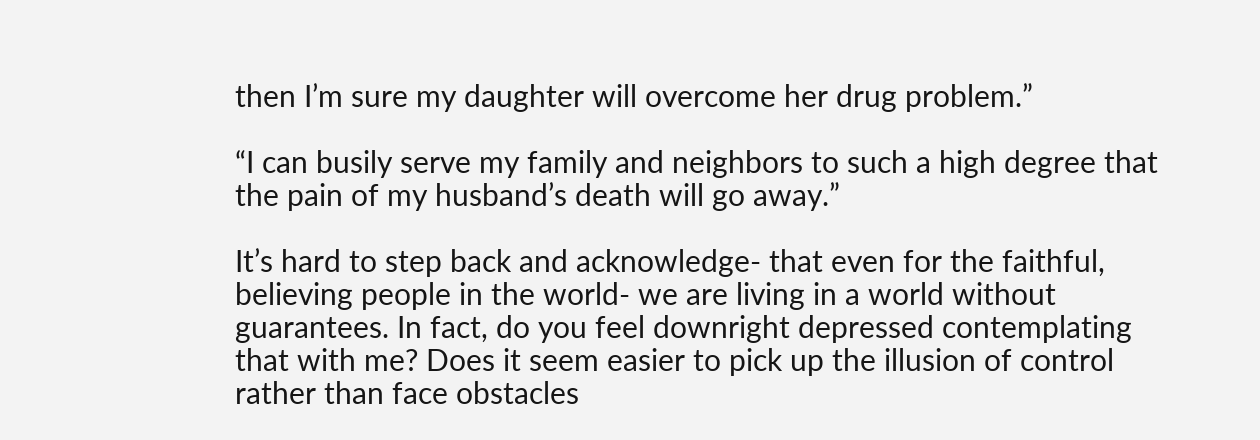then I’m sure my daughter will overcome her drug problem.”

“I can busily serve my family and neighbors to such a high degree that the pain of my husband’s death will go away.”

It’s hard to step back and acknowledge- that even for the faithful, believing people in the world- we are living in a world without guarantees. In fact, do you feel downright depressed contemplating that with me? Does it seem easier to pick up the illusion of control rather than face obstacles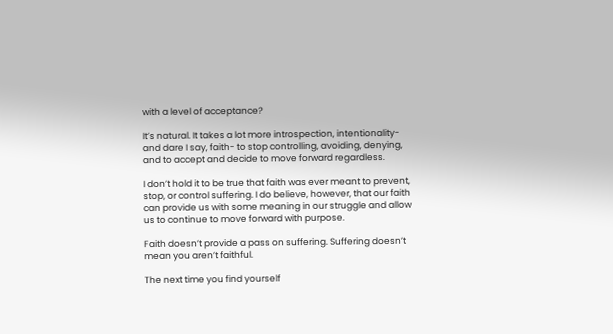with a level of acceptance?

It’s natural. It takes a lot more introspection, intentionality- and dare I say, faith- to stop controlling, avoiding, denying, and to accept and decide to move forward regardless.

I don’t hold it to be true that faith was ever meant to prevent, stop, or control suffering. I do believe, however, that our faith can provide us with some meaning in our struggle and allow us to continue to move forward with purpose.

Faith doesn’t provide a pass on suffering. Suffering doesn’t mean you aren’t faithful.

The next time you find yourself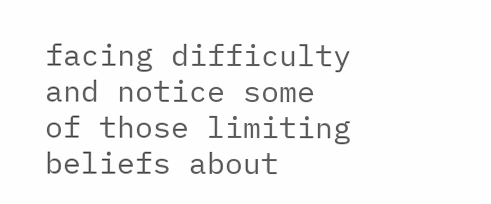facing difficulty and notice some of those limiting beliefs about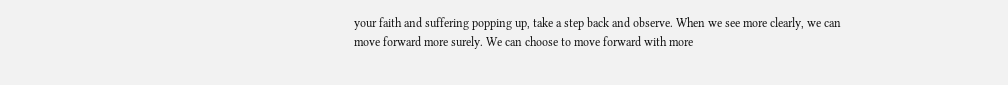your faith and suffering popping up, take a step back and observe. When we see more clearly, we can move forward more surely. We can choose to move forward with more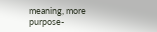meaning, more purpose-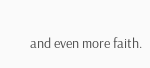and even more faith.